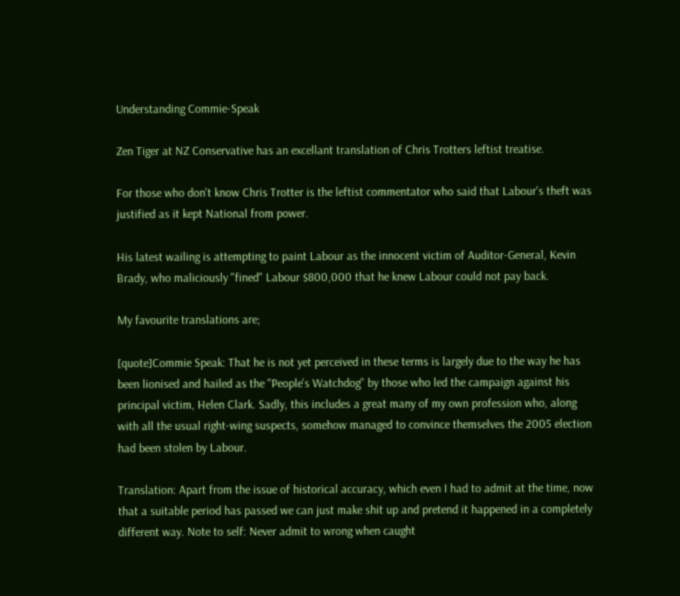Understanding Commie-Speak

Zen Tiger at NZ Conservative has an excellant translation of Chris Trotters leftist treatise.

For those who don't know Chris Trotter is the leftist commentator who said that Labour's theft was justified as it kept National from power.

His latest wailing is attempting to paint Labour as the innocent victim of Auditor-General, Kevin Brady, who maliciously "fined" Labour $800,000 that he knew Labour could not pay back.

My favourite translations are;

[quote]Commie Speak: That he is not yet perceived in these terms is largely due to the way he has been lionised and hailed as the "People's Watchdog" by those who led the campaign against his principal victim, Helen Clark. Sadly, this includes a great many of my own profession who, along with all the usual right-wing suspects, somehow managed to convince themselves the 2005 election had been stolen by Labour.

Translation: Apart from the issue of historical accuracy, which even I had to admit at the time, now that a suitable period has passed we can just make shit up and pretend it happened in a completely different way. Note to self: Never admit to wrong when caught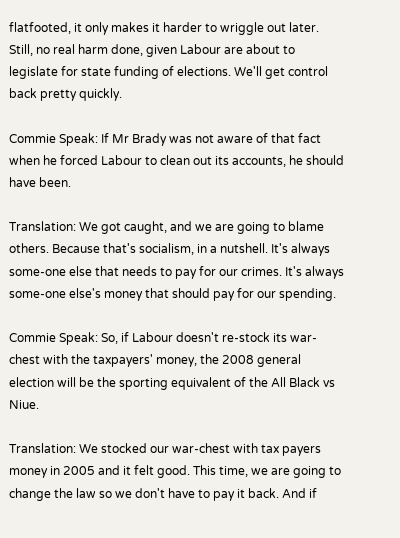flatfooted, it only makes it harder to wriggle out later. Still, no real harm done, given Labour are about to legislate for state funding of elections. We'll get control back pretty quickly.

Commie Speak: If Mr Brady was not aware of that fact when he forced Labour to clean out its accounts, he should have been.

Translation: We got caught, and we are going to blame others. Because that's socialism, in a nutshell. It's always some-one else that needs to pay for our crimes. It's always some-one else's money that should pay for our spending.

Commie Speak: So, if Labour doesn't re-stock its war-chest with the taxpayers' money, the 2008 general election will be the sporting equivalent of the All Black vs Niue.

Translation: We stocked our war-chest with tax payers money in 2005 and it felt good. This time, we are going to change the law so we don't have to pay it back. And if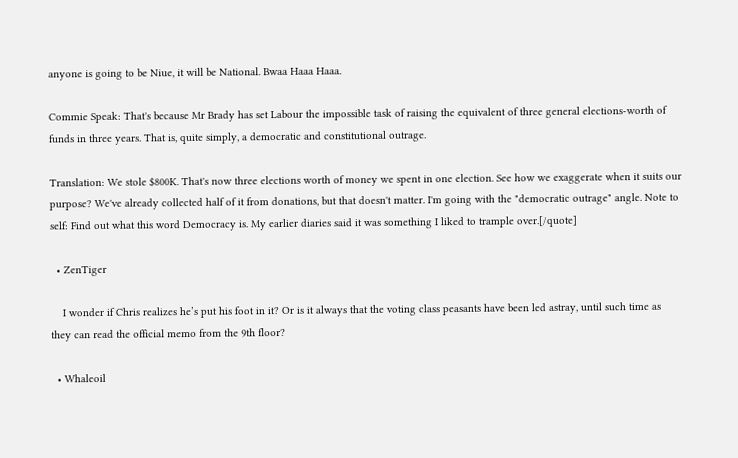anyone is going to be Niue, it will be National. Bwaa Haaa Haaa.

Commie Speak: That's because Mr Brady has set Labour the impossible task of raising the equivalent of three general elections-worth of funds in three years. That is, quite simply, a democratic and constitutional outrage.

Translation: We stole $800K. That's now three elections worth of money we spent in one election. See how we exaggerate when it suits our purpose? We've already collected half of it from donations, but that doesn't matter. I'm going with the "democratic outrage" angle. Note to self: Find out what this word Democracy is. My earlier diaries said it was something I liked to trample over.[/quote]

  • ZenTiger

    I wonder if Chris realizes he’s put his foot in it? Or is it always that the voting class peasants have been led astray, until such time as they can read the official memo from the 9th floor?

  • Whaleoil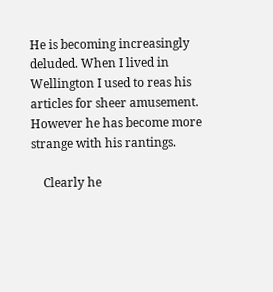He is becoming increasingly deluded. When I lived in Wellington I used to reas his articles for sheer amusement. However he has become more strange with his rantings.

    Clearly he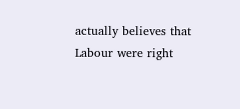actually believes that Labour were right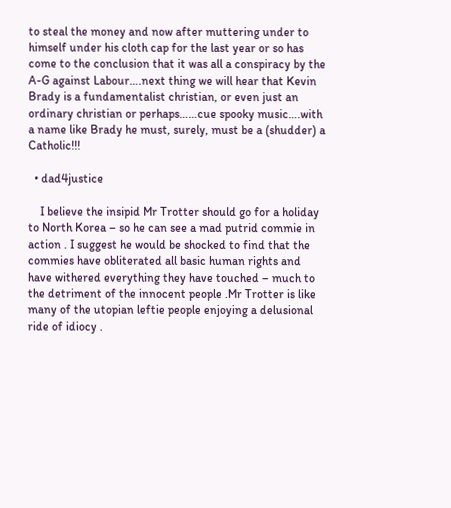to steal the money and now after muttering under to himself under his cloth cap for the last year or so has come to the conclusion that it was all a conspiracy by the A-G against Labour….next thing we will hear that Kevin Brady is a fundamentalist christian, or even just an ordinary christian or perhaps……cue spooky music….with a name like Brady he must, surely, must be a (shudder) a Catholic!!!

  • dad4justice

    I believe the insipid Mr Trotter should go for a holiday to North Korea – so he can see a mad putrid commie in action . I suggest he would be shocked to find that the commies have obliterated all basic human rights and have withered everything they have touched – much to the detriment of the innocent people .Mr Trotter is like many of the utopian leftie people enjoying a delusional ride of idiocy .